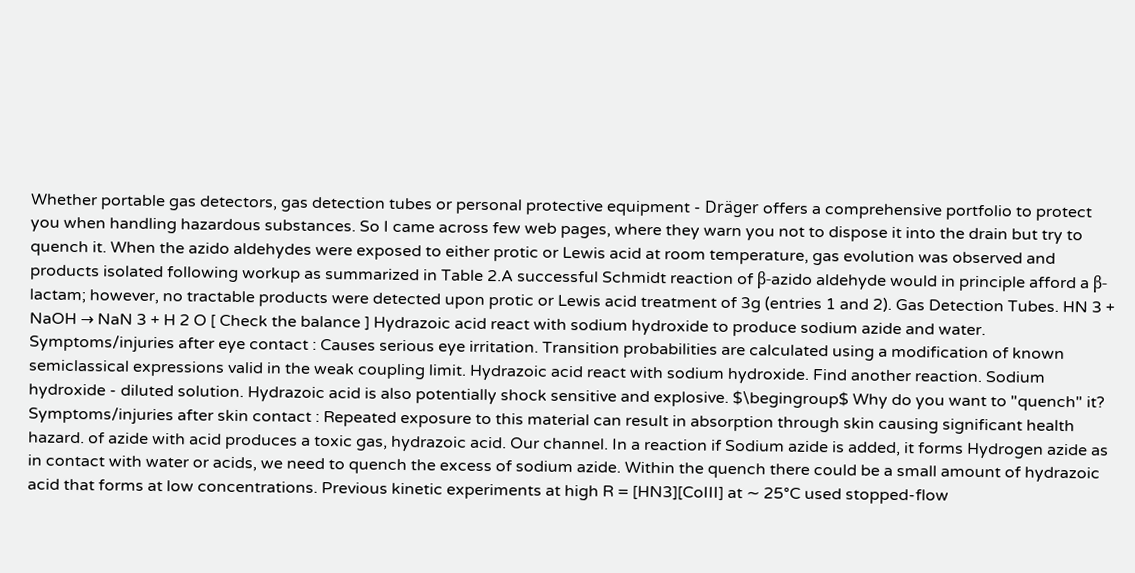Whether portable gas detectors, gas detection tubes or personal protective equipment - Dräger offers a comprehensive portfolio to protect you when handling hazardous substances. So I came across few web pages, where they warn you not to dispose it into the drain but try to quench it. When the azido aldehydes were exposed to either protic or Lewis acid at room temperature, gas evolution was observed and products isolated following workup as summarized in Table 2.A successful Schmidt reaction of β-azido aldehyde would in principle afford a β-lactam; however, no tractable products were detected upon protic or Lewis acid treatment of 3g (entries 1 and 2). Gas Detection Tubes. HN 3 + NaOH → NaN 3 + H 2 O [ Check the balance ] Hydrazoic acid react with sodium hydroxide to produce sodium azide and water. Symptoms/injuries after eye contact : Causes serious eye irritation. Transition probabilities are calculated using a modification of known semiclassical expressions valid in the weak coupling limit. Hydrazoic acid react with sodium hydroxide. Find another reaction. Sodium hydroxide - diluted solution. Hydrazoic acid is also potentially shock sensitive and explosive. $\begingroup$ Why do you want to "quench" it? Symptoms/injuries after skin contact : Repeated exposure to this material can result in absorption through skin causing significant health hazard. of azide with acid produces a toxic gas, hydrazoic acid. Our channel. In a reaction if Sodium azide is added, it forms Hydrogen azide as in contact with water or acids, we need to quench the excess of sodium azide. Within the quench there could be a small amount of hydrazoic acid that forms at low concentrations. Previous kinetic experiments at high R = [HN3][CoIII] at ∼ 25°C used stopped-flow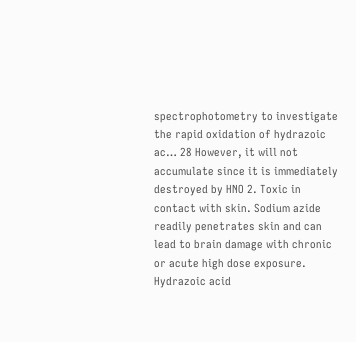spectrophotometry to investigate the rapid oxidation of hydrazoic ac… 28 However, it will not accumulate since it is immediately destroyed by HNO 2. Toxic in contact with skin. Sodium azide readily penetrates skin and can lead to brain damage with chronic or acute high dose exposure. Hydrazoic acid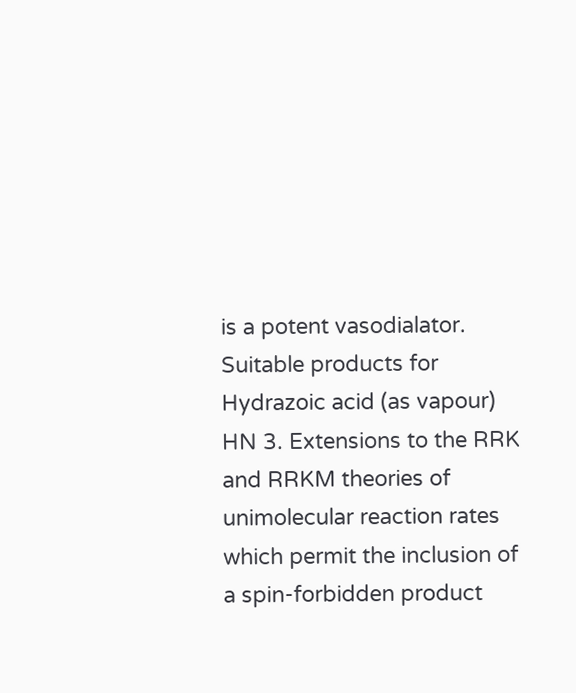is a potent vasodialator. Suitable products for Hydrazoic acid (as vapour) HN 3. Extensions to the RRK and RRKM theories of unimolecular reaction rates which permit the inclusion of a spin-forbidden product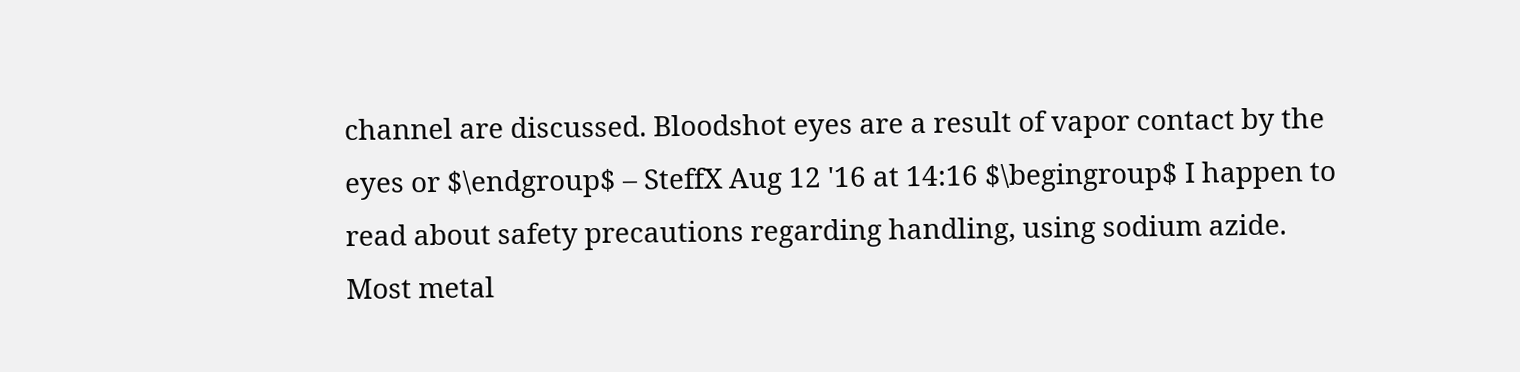channel are discussed. Bloodshot eyes are a result of vapor contact by the eyes or $\endgroup$ – SteffX Aug 12 '16 at 14:16 $\begingroup$ I happen to read about safety precautions regarding handling, using sodium azide. Most metal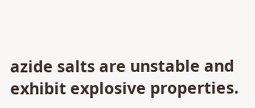azide salts are unstable and exhibit explosive properties.